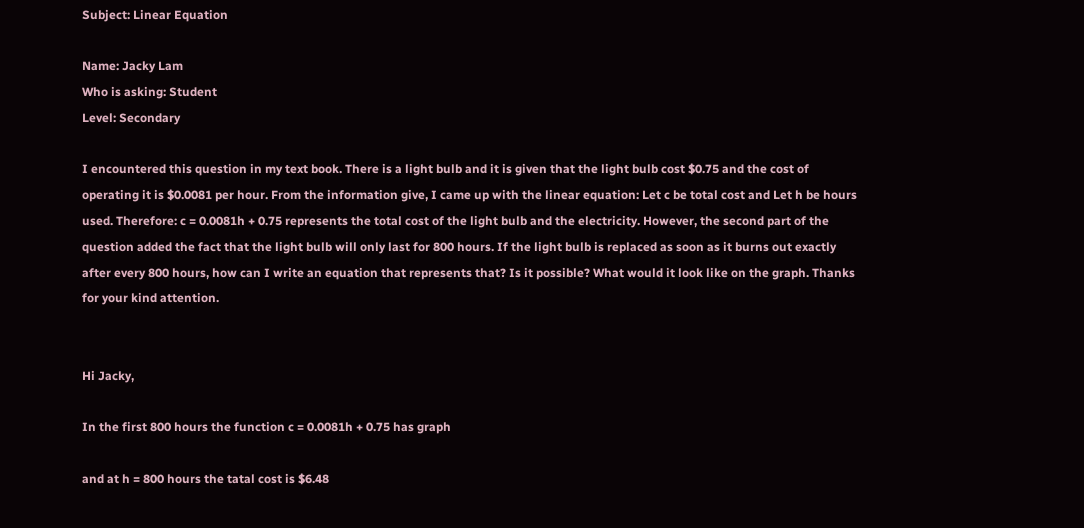Subject: Linear Equation

Name: Jacky Lam
Who is asking: Student
Level: Secondary

I encountered this question in my text book. There is a light bulb and it is given that the light bulb cost $0.75 and the cost of operating it is $0.0081 per hour. From the information give, I came up with the linear equation: Let c be total cost and Let h be hours used. Therefore: c = 0.0081h + 0.75 represents the total cost of the light bulb and the electricity. However, the second part of the question added the fact that the light bulb will only last for 800 hours. If the light bulb is replaced as soon as it burns out exactly after every 800 hours, how can I write an equation that represents that? Is it possible? What would it look like on the graph. Thanks for your kind attention.


Hi Jacky,

In the first 800 hours the function c = 0.0081h + 0.75 has graph

and at h = 800 hours the tatal cost is $6.48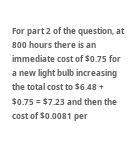For part 2 of the question, at 800 hours there is an immediate cost of $0.75 for a new light bulb increasing the total cost to $6.48 + $0.75 = $7.23 and then the cost of $0.0081 per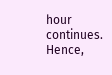hour continues. Hence,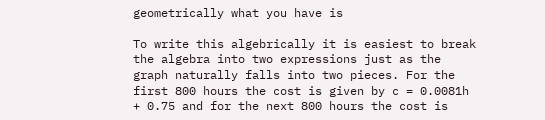geometrically what you have is

To write this algebrically it is easiest to break the algebra into two expressions just as the graph naturally falls into two pieces. For the first 800 hours the cost is given by c = 0.0081h + 0.75 and for the next 800 hours the cost is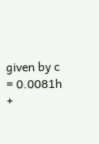given by c = 0.0081h +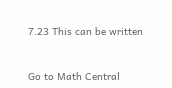7.23 This can be written


Go to Math Central